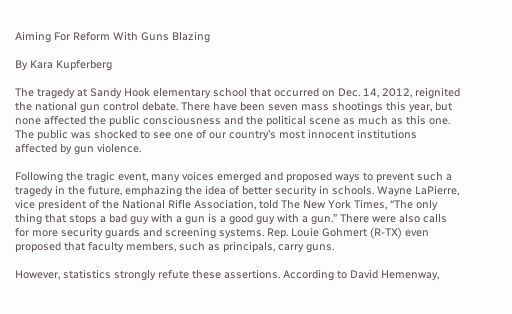Aiming For Reform With Guns Blazing

By Kara Kupferberg

The tragedy at Sandy Hook elementary school that occurred on Dec. 14, 2012, reignited the national gun control debate. There have been seven mass shootings this year, but none affected the public consciousness and the political scene as much as this one. The public was shocked to see one of our country’s most innocent institutions affected by gun violence.

Following the tragic event, many voices emerged and proposed ways to prevent such a tragedy in the future, emphazing the idea of better security in schools. Wayne LaPierre, vice president of the National Rifle Association, told The New York Times, “The only thing that stops a bad guy with a gun is a good guy with a gun.” There were also calls for more security guards and screening systems. Rep. Louie Gohmert (R-TX) even proposed that faculty members, such as principals, carry guns.

However, statistics strongly refute these assertions. According to David Hemenway,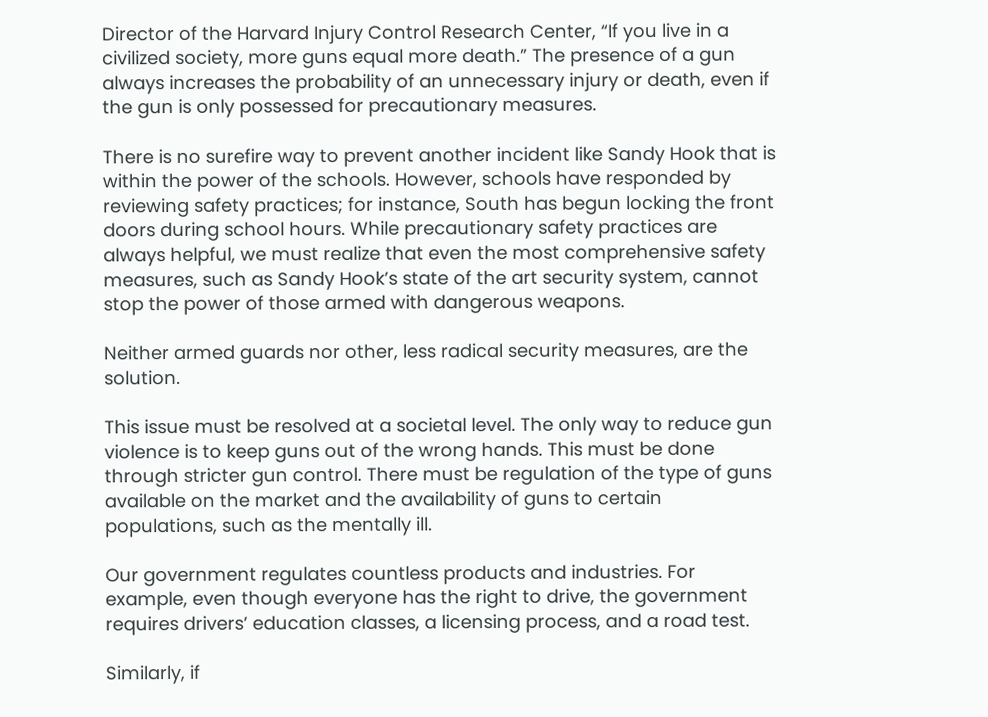Director of the Harvard Injury Control Research Center, “If you live in a civilized society, more guns equal more death.” The presence of a gun always increases the probability of an unnecessary injury or death, even if the gun is only possessed for precautionary measures.

There is no surefire way to prevent another incident like Sandy Hook that is within the power of the schools. However, schools have responded by reviewing safety practices; for instance, South has begun locking the front doors during school hours. While precautionary safety practices are always helpful, we must realize that even the most comprehensive safety measures, such as Sandy Hook’s state of the art security system, cannot stop the power of those armed with dangerous weapons.

Neither armed guards nor other, less radical security measures, are the solution.

This issue must be resolved at a societal level. The only way to reduce gun violence is to keep guns out of the wrong hands. This must be done through stricter gun control. There must be regulation of the type of guns available on the market and the availability of guns to certain populations, such as the mentally ill.

Our government regulates countless products and industries. For example, even though everyone has the right to drive, the government requires drivers’ education classes, a licensing process, and a road test.

Similarly, if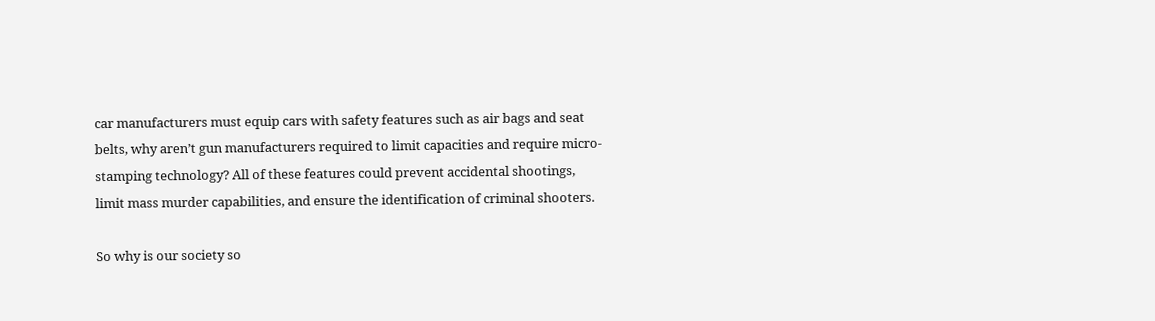car manufacturers must equip cars with safety features such as air bags and seat belts, why aren’t gun manufacturers required to limit capacities and require micro-stamping technology? All of these features could prevent accidental shootings, limit mass murder capabilities, and ensure the identification of criminal shooters.

So why is our society so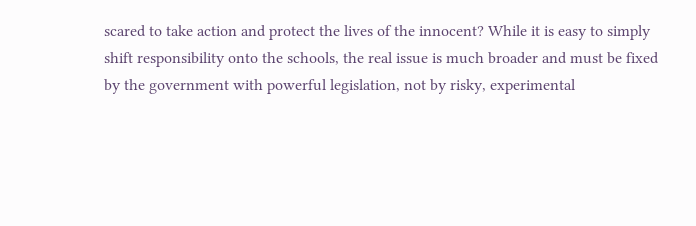scared to take action and protect the lives of the innocent? While it is easy to simply shift responsibility onto the schools, the real issue is much broader and must be fixed by the government with powerful legislation, not by risky, experimental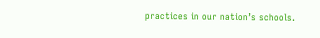practices in our nation’s schools.